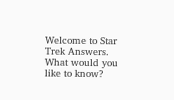Welcome to Star Trek Answers. What would you like to know?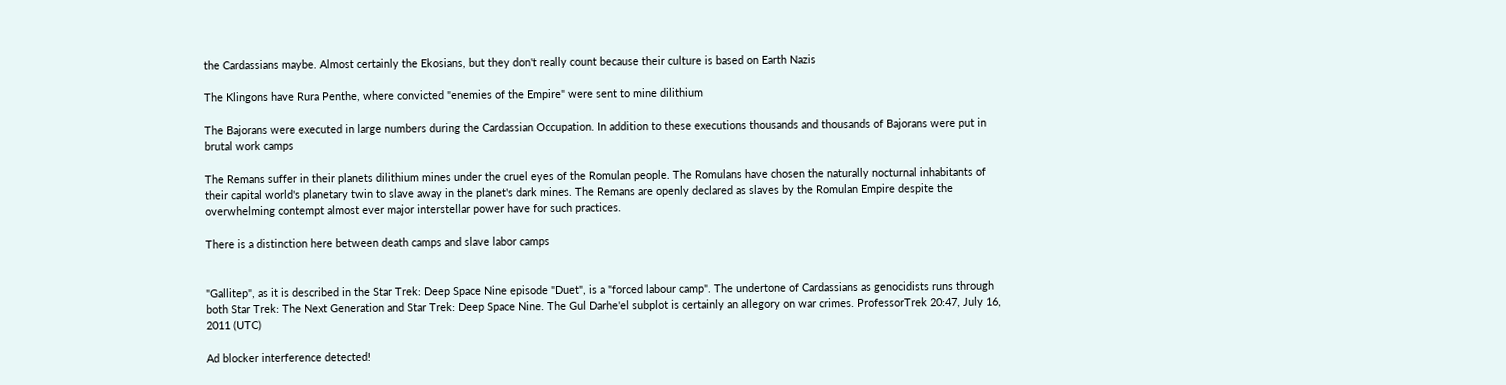the Cardassians maybe. Almost certainly the Ekosians, but they don't really count because their culture is based on Earth Nazis

The Klingons have Rura Penthe, where convicted "enemies of the Empire" were sent to mine dilithium

The Bajorans were executed in large numbers during the Cardassian Occupation. In addition to these executions thousands and thousands of Bajorans were put in brutal work camps

The Remans suffer in their planets dilithium mines under the cruel eyes of the Romulan people. The Romulans have chosen the naturally nocturnal inhabitants of their capital world's planetary twin to slave away in the planet's dark mines. The Remans are openly declared as slaves by the Romulan Empire despite the overwhelming contempt almost ever major interstellar power have for such practices.

There is a distinction here between death camps and slave labor camps


"Gallitep", as it is described in the Star Trek: Deep Space Nine episode "Duet", is a "forced labour camp". The undertone of Cardassians as genocidists runs through both Star Trek: The Next Generation and Star Trek: Deep Space Nine. The Gul Darhe'el subplot is certainly an allegory on war crimes. ProfessorTrek 20:47, July 16, 2011 (UTC)

Ad blocker interference detected!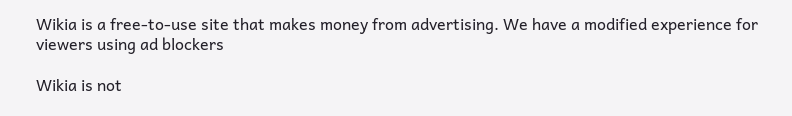Wikia is a free-to-use site that makes money from advertising. We have a modified experience for viewers using ad blockers

Wikia is not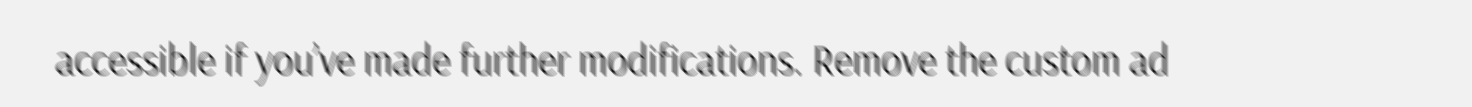accessible if you’ve made further modifications. Remove the custom ad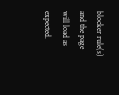blocker rule(s) and the page will load as expected.